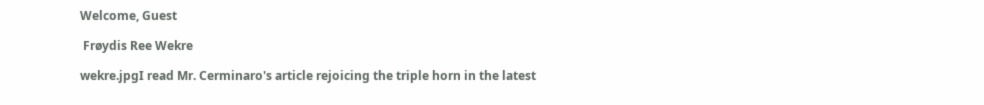Welcome, Guest

 Frøydis Ree Wekre

wekre.jpgI read Mr. Cerminaro's article rejoicing the triple horn in the latest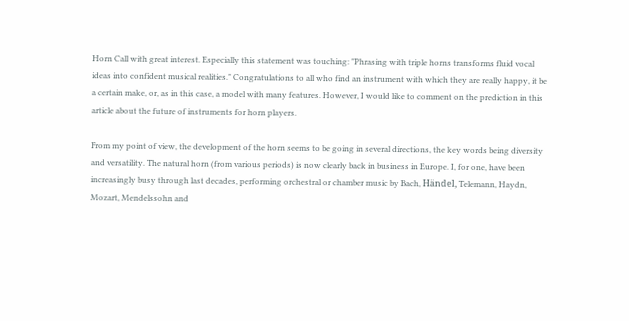Horn Call with great interest. Especially this statement was touching: "Phrasing with triple horns transforms fluid vocal ideas into confident musical realities." Congratulations to all who find an instrument with which they are really happy, it be a certain make, or, as in this case, a model with many features. However, I would like to comment on the prediction in this article about the future of instruments for horn players.

From my point of view, the development of the horn seems to be going in several directions, the key words being diversity and versatility. The natural horn (from various periods) is now clearly back in business in Europe. I, for one, have been increasingly busy through last decades, performing orchestral or chamber music by Bach, Händel, Telemann, Haydn, Mozart, Mendelssohn and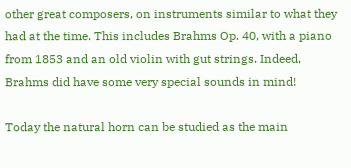other great composers, on instruments similar to what they had at the time. This includes Brahms Op. 40, with a piano from 1853 and an old violin with gut strings. Indeed, Brahms did have some very special sounds in mind!

Today the natural horn can be studied as the main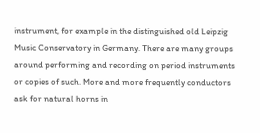instrument, for example in the distinguished old Leipzig Music Conservatory in Germany. There are many groups around performing and recording on period instruments or copies of such. More and more frequently conductors ask for natural horns in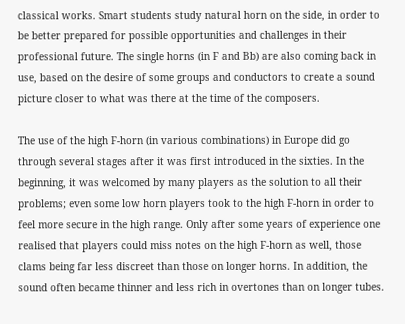classical works. Smart students study natural horn on the side, in order to be better prepared for possible opportunities and challenges in their professional future. The single horns (in F and Bb) are also coming back in use, based on the desire of some groups and conductors to create a sound picture closer to what was there at the time of the composers.

The use of the high F-horn (in various combinations) in Europe did go through several stages after it was first introduced in the sixties. In the beginning, it was welcomed by many players as the solution to all their problems; even some low horn players took to the high F-horn in order to feel more secure in the high range. Only after some years of experience one realised that players could miss notes on the high F-horn as well, those clams being far less discreet than those on longer horns. In addition, the sound often became thinner and less rich in overtones than on longer tubes.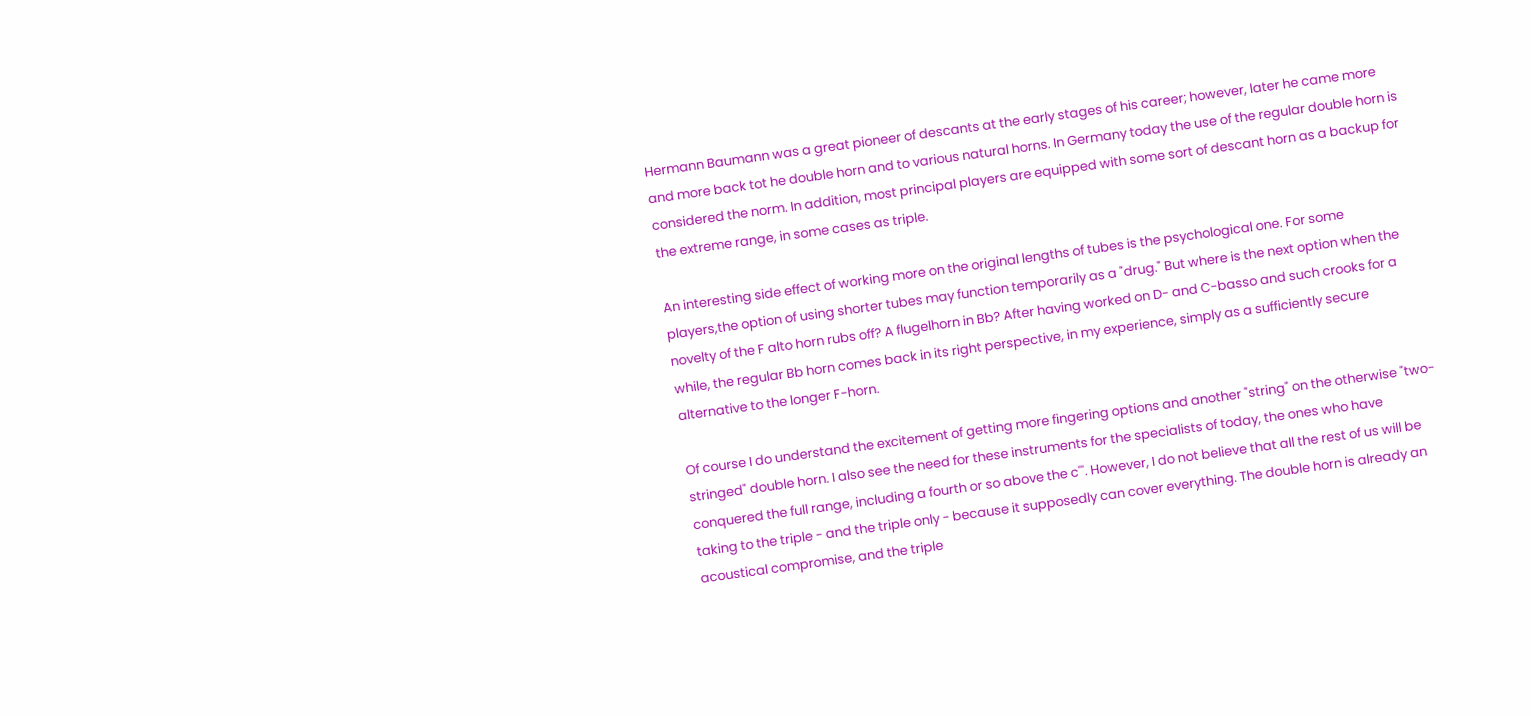Hermann Baumann was a great pioneer of descants at the early stages of his career; however, later he came more and more back tot he double horn and to various natural horns. In Germany today the use of the regular double horn is considered the norm. In addition, most principal players are equipped with some sort of descant horn as a backup for the extreme range, in some cases as triple.

An interesting side effect of working more on the original lengths of tubes is the psychological one. For some players,the option of using shorter tubes may function temporarily as a "drug." But where is the next option when the novelty of the F alto horn rubs off? A flugelhorn in Bb? After having worked on D- and C-basso and such crooks for a while, the regular Bb horn comes back in its right perspective, in my experience, simply as a sufficiently secure alternative to the longer F-horn.

Of course I do understand the excitement of getting more fingering options and another "string" on the otherwise "two-stringed" double horn. I also see the need for these instruments for the specialists of today, the ones who have conquered the full range, including a fourth or so above the c'''. However, I do not believe that all the rest of us will be taking to the triple - and the triple only - because it supposedly can cover everything. The double horn is already an acoustical compromise, and the triple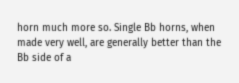horn much more so. Single Bb horns, when made very well, are generally better than the Bb side of a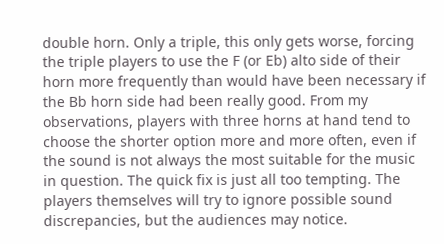double horn. Only a triple, this only gets worse, forcing the triple players to use the F (or Eb) alto side of their horn more frequently than would have been necessary if the Bb horn side had been really good. From my observations, players with three horns at hand tend to choose the shorter option more and more often, even if the sound is not always the most suitable for the music in question. The quick fix is just all too tempting. The players themselves will try to ignore possible sound discrepancies, but the audiences may notice.